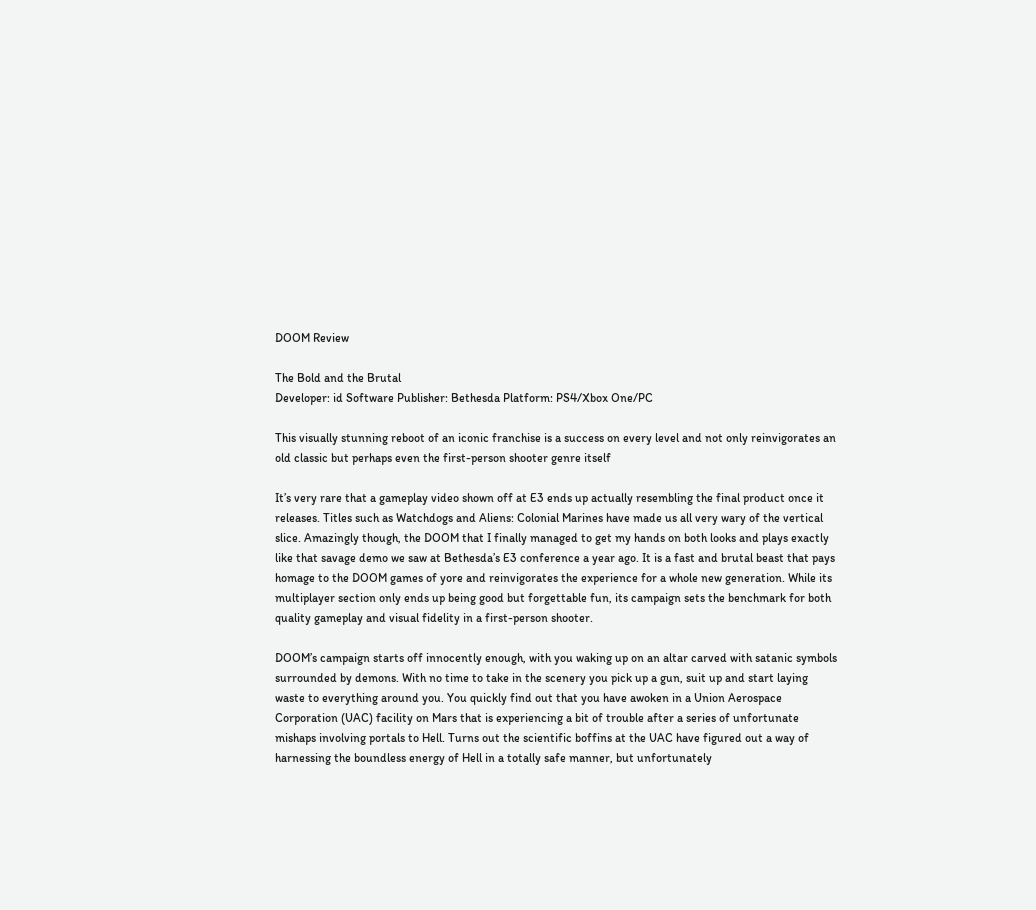DOOM Review

The Bold and the Brutal
Developer: id Software Publisher: Bethesda Platform: PS4/Xbox One/PC

This visually stunning reboot of an iconic franchise is a success on every level and not only reinvigorates an old classic but perhaps even the first-person shooter genre itself

It’s very rare that a gameplay video shown off at E3 ends up actually resembling the final product once it releases. Titles such as Watchdogs and Aliens: Colonial Marines have made us all very wary of the vertical slice. Amazingly though, the DOOM that I finally managed to get my hands on both looks and plays exactly like that savage demo we saw at Bethesda’s E3 conference a year ago. It is a fast and brutal beast that pays homage to the DOOM games of yore and reinvigorates the experience for a whole new generation. While its multiplayer section only ends up being good but forgettable fun, its campaign sets the benchmark for both quality gameplay and visual fidelity in a first-person shooter.

DOOM’s campaign starts off innocently enough, with you waking up on an altar carved with satanic symbols surrounded by demons. With no time to take in the scenery you pick up a gun, suit up and start laying waste to everything around you. You quickly find out that you have awoken in a Union Aerospace Corporation (UAC) facility on Mars that is experiencing a bit of trouble after a series of unfortunate mishaps involving portals to Hell. Turns out the scientific boffins at the UAC have figured out a way of harnessing the boundless energy of Hell in a totally safe manner, but unfortunately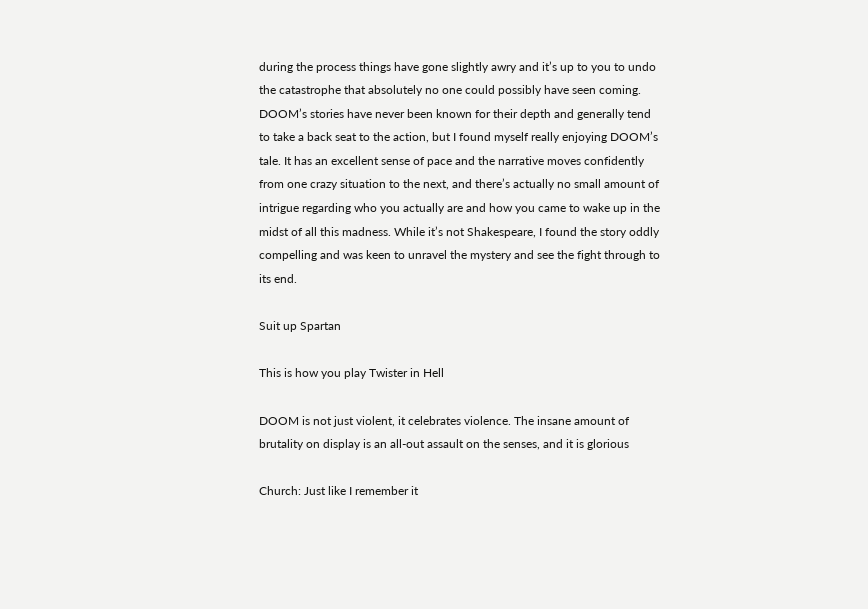during the process things have gone slightly awry and it’s up to you to undo the catastrophe that absolutely no one could possibly have seen coming. DOOM’s stories have never been known for their depth and generally tend to take a back seat to the action, but I found myself really enjoying DOOM’s tale. It has an excellent sense of pace and the narrative moves confidently from one crazy situation to the next, and there’s actually no small amount of intrigue regarding who you actually are and how you came to wake up in the midst of all this madness. While it’s not Shakespeare, I found the story oddly compelling and was keen to unravel the mystery and see the fight through to its end.

Suit up Spartan

This is how you play Twister in Hell

DOOM is not just violent, it celebrates violence. The insane amount of brutality on display is an all-out assault on the senses, and it is glorious

Church: Just like I remember it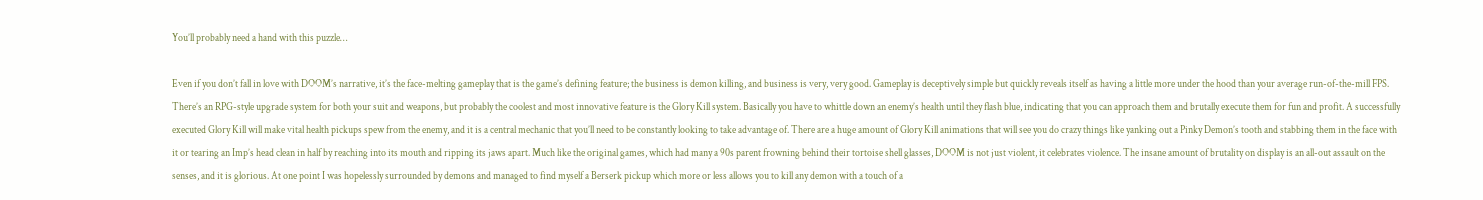You’ll probably need a hand with this puzzle…

Even if you don’t fall in love with DOOM’s narrative, it’s the face-melting gameplay that is the game’s defining feature; the business is demon killing, and business is very, very good. Gameplay is deceptively simple but quickly reveals itself as having a little more under the hood than your average run-of-the-mill FPS. There’s an RPG-style upgrade system for both your suit and weapons, but probably the coolest and most innovative feature is the Glory Kill system. Basically you have to whittle down an enemy’s health until they flash blue, indicating that you can approach them and brutally execute them for fun and profit. A successfully executed Glory Kill will make vital health pickups spew from the enemy, and it is a central mechanic that you’ll need to be constantly looking to take advantage of. There are a huge amount of Glory Kill animations that will see you do crazy things like yanking out a Pinky Demon’s tooth and stabbing them in the face with it or tearing an Imp’s head clean in half by reaching into its mouth and ripping its jaws apart. Much like the original games, which had many a 90s parent frowning behind their tortoise shell glasses, DOOM is not just violent, it celebrates violence. The insane amount of brutality on display is an all-out assault on the senses, and it is glorious. At one point I was hopelessly surrounded by demons and managed to find myself a Berserk pickup which more or less allows you to kill any demon with a touch of a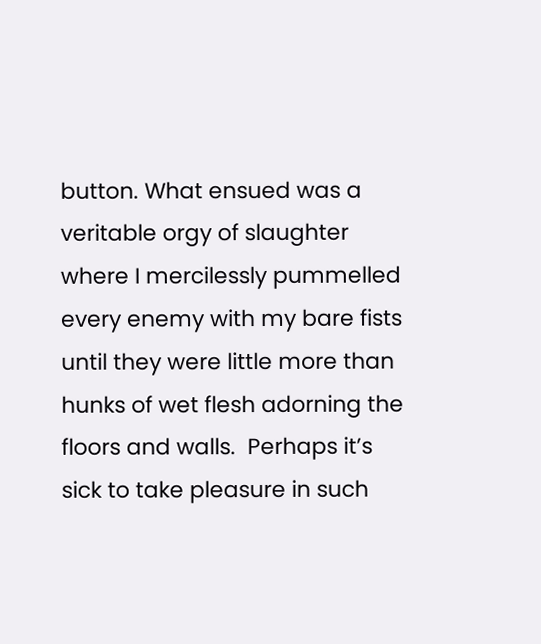button. What ensued was a veritable orgy of slaughter where I mercilessly pummelled every enemy with my bare fists until they were little more than hunks of wet flesh adorning the floors and walls.  Perhaps it’s sick to take pleasure in such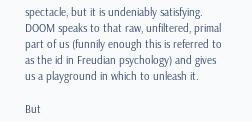spectacle, but it is undeniably satisfying. DOOM speaks to that raw, unfiltered, primal part of us (funnily enough this is referred to as the id in Freudian psychology) and gives us a playground in which to unleash it.

But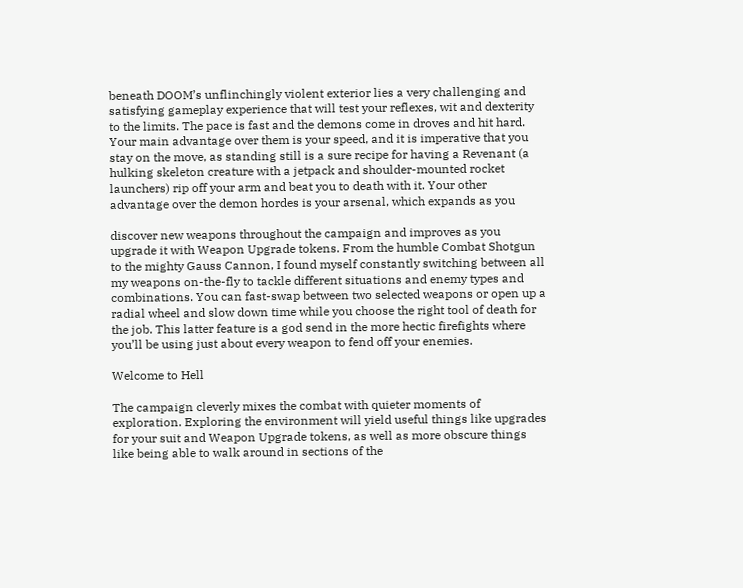beneath DOOM’s unflinchingly violent exterior lies a very challenging and satisfying gameplay experience that will test your reflexes, wit and dexterity to the limits. The pace is fast and the demons come in droves and hit hard. Your main advantage over them is your speed, and it is imperative that you stay on the move, as standing still is a sure recipe for having a Revenant (a hulking skeleton creature with a jetpack and shoulder-mounted rocket launchers) rip off your arm and beat you to death with it. Your other advantage over the demon hordes is your arsenal, which expands as you

discover new weapons throughout the campaign and improves as you upgrade it with Weapon Upgrade tokens. From the humble Combat Shotgun to the mighty Gauss Cannon, I found myself constantly switching between all my weapons on-the-fly to tackle different situations and enemy types and combinations. You can fast-swap between two selected weapons or open up a radial wheel and slow down time while you choose the right tool of death for the job. This latter feature is a god send in the more hectic firefights where you’ll be using just about every weapon to fend off your enemies.

Welcome to Hell

The campaign cleverly mixes the combat with quieter moments of exploration. Exploring the environment will yield useful things like upgrades for your suit and Weapon Upgrade tokens, as well as more obscure things like being able to walk around in sections of the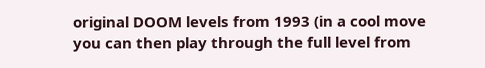original DOOM levels from 1993 (in a cool move you can then play through the full level from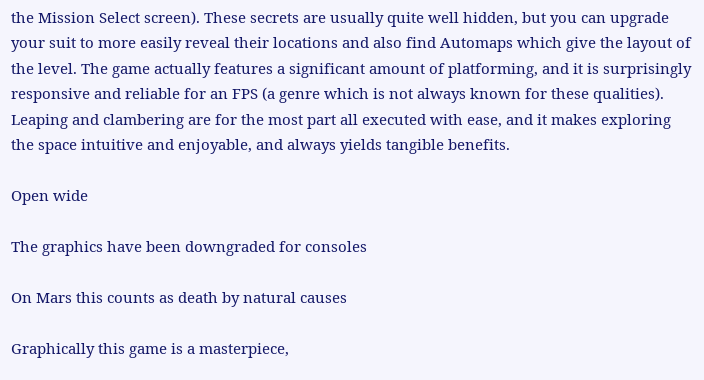the Mission Select screen). These secrets are usually quite well hidden, but you can upgrade your suit to more easily reveal their locations and also find Automaps which give the layout of the level. The game actually features a significant amount of platforming, and it is surprisingly responsive and reliable for an FPS (a genre which is not always known for these qualities). Leaping and clambering are for the most part all executed with ease, and it makes exploring the space intuitive and enjoyable, and always yields tangible benefits.

Open wide

The graphics have been downgraded for consoles

On Mars this counts as death by natural causes

Graphically this game is a masterpiece,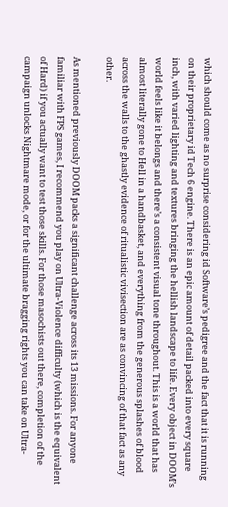which should come as no surprise considering id Software’s pedigree and the fact that it is running on their proprietary id Tech 6 engine. There is an epic amount of detail packed into every square inch, with varied lighting and textures bringing the hellish landscape to life. Every object in DOOM’s world feels like it belongs and there’s a consistent visual tone throughout. This is a world that has almost literally gone to Hell in a handbasket, and everything from the generous splashes of blood across the walls to the ghastly evidence of ritualistic vivisection are as convincing of that fact as any other.

As mentioned previously DOOM packs a significant challenge across its 13 missions. For anyone familiar with FPS games, I recommend you play on Ultra-Violence difficulty (which is the equivalent of Hard) if you actually want to test those skills. For those masochists out there, completion of the campaign unlocks Nightmare mode, or for the ultimate bragging rights you can take on Ultra-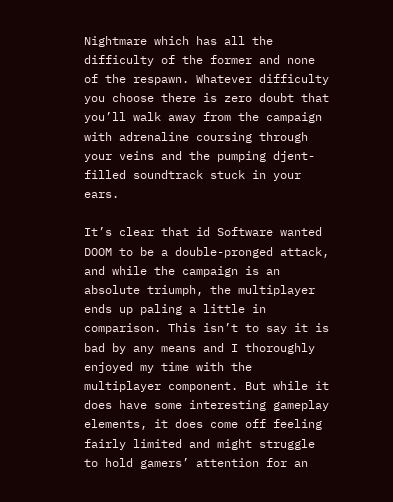Nightmare which has all the difficulty of the former and none of the respawn. Whatever difficulty you choose there is zero doubt that you’ll walk away from the campaign with adrenaline coursing through your veins and the pumping djent-filled soundtrack stuck in your ears.

It’s clear that id Software wanted DOOM to be a double-pronged attack, and while the campaign is an absolute triumph, the multiplayer ends up paling a little in comparison. This isn’t to say it is bad by any means and I thoroughly enjoyed my time with the multiplayer component. But while it does have some interesting gameplay elements, it does come off feeling fairly limited and might struggle to hold gamers’ attention for an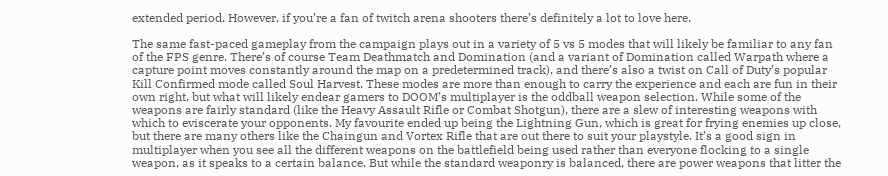extended period. However, if you’re a fan of twitch arena shooters there’s definitely a lot to love here.

The same fast-paced gameplay from the campaign plays out in a variety of 5 vs 5 modes that will likely be familiar to any fan of the FPS genre. There’s of course Team Deathmatch and Domination (and a variant of Domination called Warpath where a capture point moves constantly around the map on a predetermined track), and there’s also a twist on Call of Duty’s popular Kill Confirmed mode called Soul Harvest. These modes are more than enough to carry the experience and each are fun in their own right, but what will likely endear gamers to DOOM’s multiplayer is the oddball weapon selection. While some of the weapons are fairly standard (like the Heavy Assault Rifle or Combat Shotgun), there are a slew of interesting weapons with which to eviscerate your opponents. My favourite ended up being the Lightning Gun, which is great for frying enemies up close, but there are many others like the Chaingun and Vortex Rifle that are out there to suit your playstyle. It’s a good sign in multiplayer when you see all the different weapons on the battlefield being used rather than everyone flocking to a single weapon, as it speaks to a certain balance. But while the standard weaponry is balanced, there are power weapons that litter the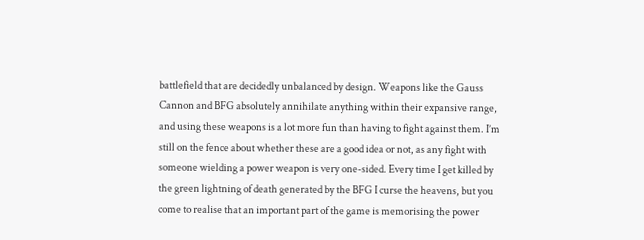battlefield that are decidedly unbalanced by design. Weapons like the Gauss Cannon and BFG absolutely annihilate anything within their expansive range, and using these weapons is a lot more fun than having to fight against them. I’m still on the fence about whether these are a good idea or not, as any fight with someone wielding a power weapon is very one-sided. Every time I get killed by the green lightning of death generated by the BFG I curse the heavens, but you come to realise that an important part of the game is memorising the power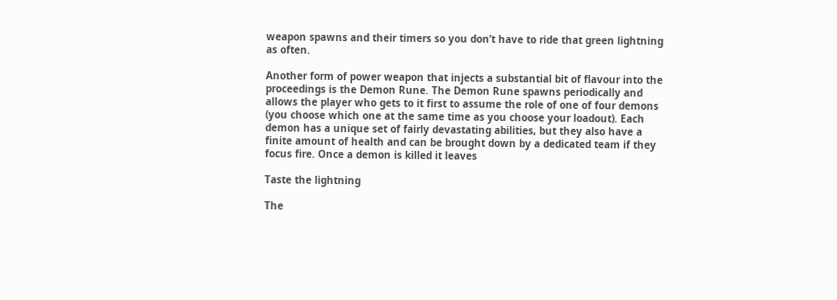weapon spawns and their timers so you don’t have to ride that green lightning as often.

Another form of power weapon that injects a substantial bit of flavour into the proceedings is the Demon Rune. The Demon Rune spawns periodically and allows the player who gets to it first to assume the role of one of four demons (you choose which one at the same time as you choose your loadout). Each demon has a unique set of fairly devastating abilities, but they also have a finite amount of health and can be brought down by a dedicated team if they focus fire. Once a demon is killed it leaves

Taste the lightning

The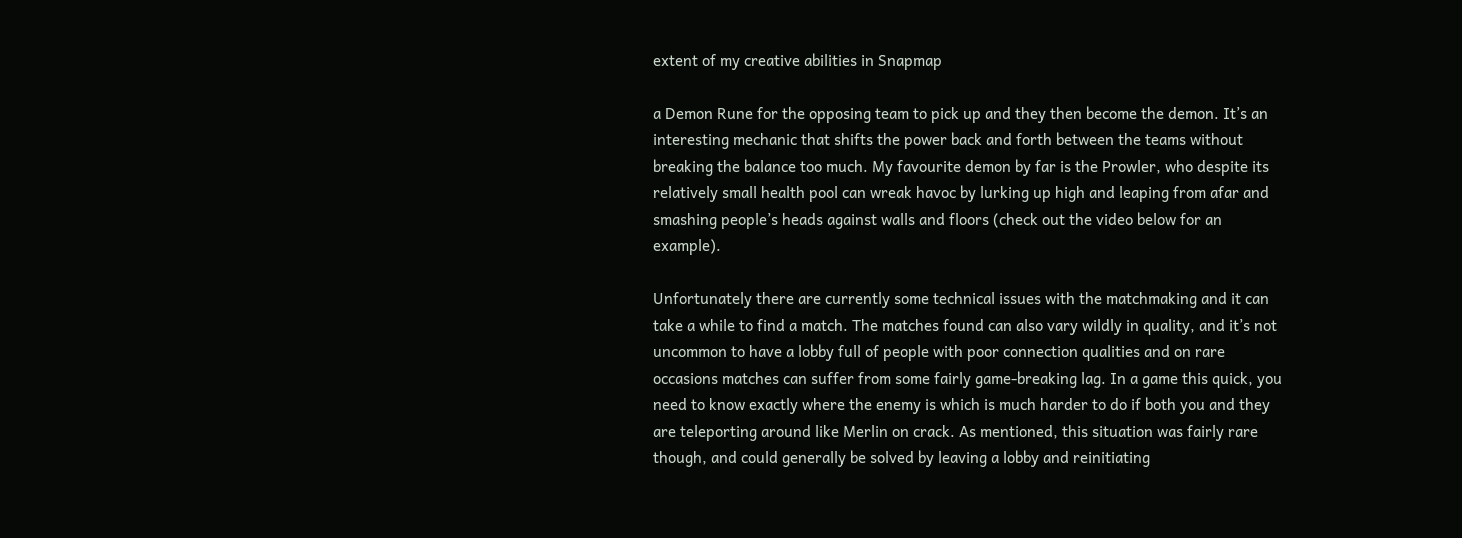extent of my creative abilities in Snapmap

a Demon Rune for the opposing team to pick up and they then become the demon. It’s an interesting mechanic that shifts the power back and forth between the teams without breaking the balance too much. My favourite demon by far is the Prowler, who despite its relatively small health pool can wreak havoc by lurking up high and leaping from afar and smashing people’s heads against walls and floors (check out the video below for an example).

Unfortunately there are currently some technical issues with the matchmaking and it can take a while to find a match. The matches found can also vary wildly in quality, and it’s not uncommon to have a lobby full of people with poor connection qualities and on rare occasions matches can suffer from some fairly game-breaking lag. In a game this quick, you need to know exactly where the enemy is which is much harder to do if both you and they are teleporting around like Merlin on crack. As mentioned, this situation was fairly rare though, and could generally be solved by leaving a lobby and reinitiating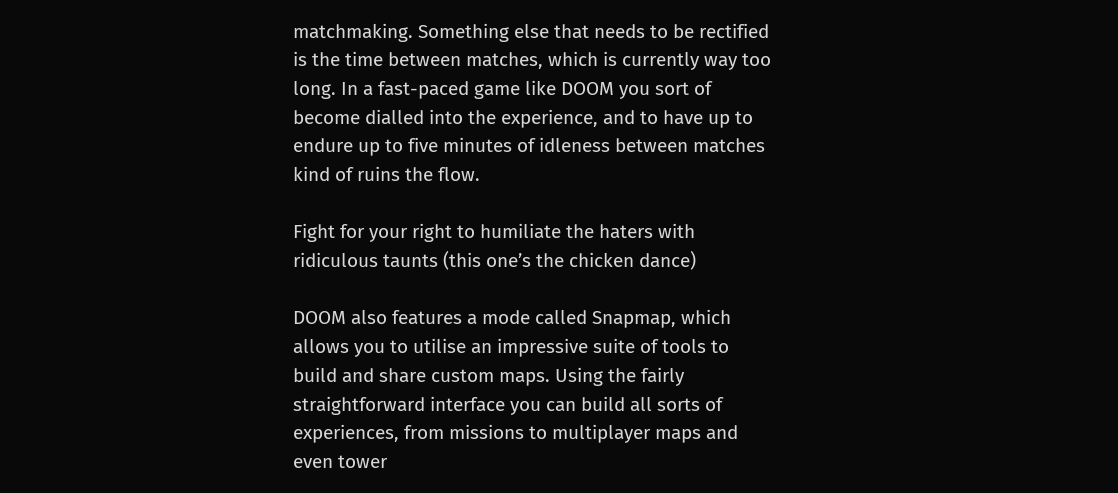matchmaking. Something else that needs to be rectified is the time between matches, which is currently way too long. In a fast-paced game like DOOM you sort of become dialled into the experience, and to have up to endure up to five minutes of idleness between matches kind of ruins the flow.

Fight for your right to humiliate the haters with ridiculous taunts (this one’s the chicken dance)

DOOM also features a mode called Snapmap, which allows you to utilise an impressive suite of tools to build and share custom maps. Using the fairly straightforward interface you can build all sorts of experiences, from missions to multiplayer maps and even tower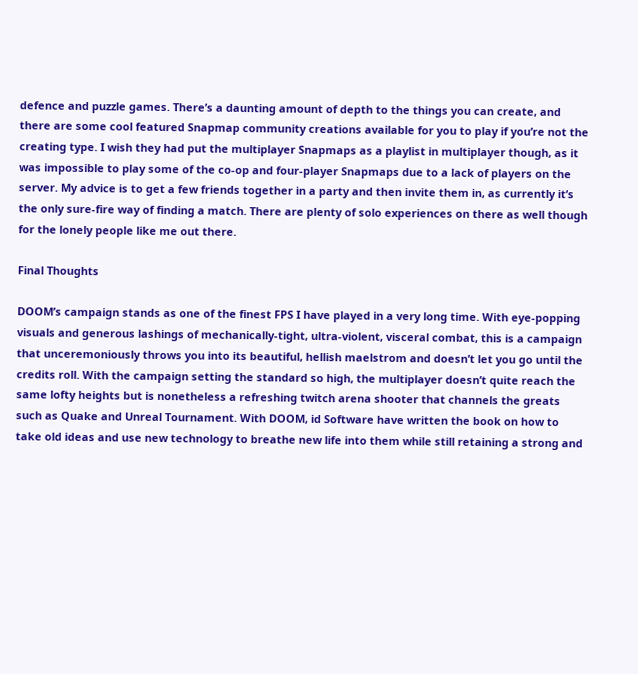defence and puzzle games. There’s a daunting amount of depth to the things you can create, and there are some cool featured Snapmap community creations available for you to play if you’re not the creating type. I wish they had put the multiplayer Snapmaps as a playlist in multiplayer though, as it was impossible to play some of the co-op and four-player Snapmaps due to a lack of players on the server. My advice is to get a few friends together in a party and then invite them in, as currently it’s the only sure-fire way of finding a match. There are plenty of solo experiences on there as well though for the lonely people like me out there.

Final Thoughts

DOOM’s campaign stands as one of the finest FPS I have played in a very long time. With eye-popping visuals and generous lashings of mechanically-tight, ultra-violent, visceral combat, this is a campaign that unceremoniously throws you into its beautiful, hellish maelstrom and doesn’t let you go until the credits roll. With the campaign setting the standard so high, the multiplayer doesn’t quite reach the same lofty heights but is nonetheless a refreshing twitch arena shooter that channels the greats such as Quake and Unreal Tournament. With DOOM, id Software have written the book on how to take old ideas and use new technology to breathe new life into them while still retaining a strong and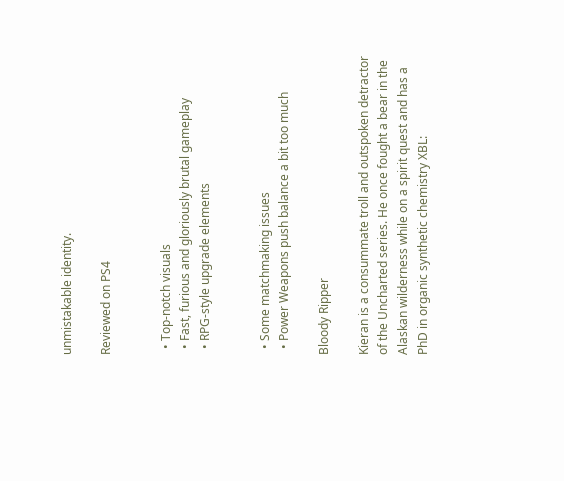unmistakable identity.

Reviewed on PS4


  • Top-notch visuals
  • Fast, furious and gloriously brutal gameplay
  • RPG-style upgrade elements


  • Some matchmaking issues
  • Power Weapons push balance a bit too much

Bloody Ripper

Kieran is a consummate troll and outspoken detractor of the Uncharted series. He once fought a bear in the Alaskan wilderness while on a spirit quest and has a PhD in organic synthetic chemistry XBL: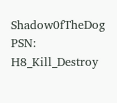Shadow0fTheDog PSN: H8_Kill_Destroy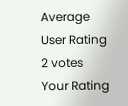Average User Rating
2 votes
Your Rating